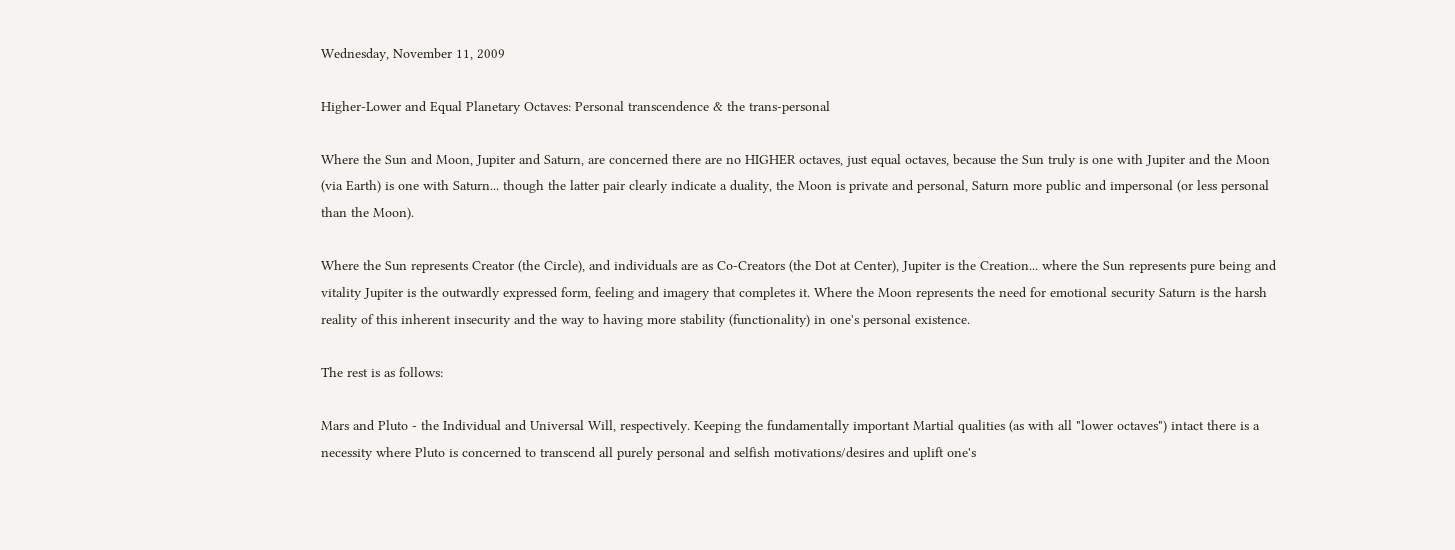Wednesday, November 11, 2009

Higher-Lower and Equal Planetary Octaves: Personal transcendence & the trans-personal

Where the Sun and Moon, Jupiter and Saturn, are concerned there are no HIGHER octaves, just equal octaves, because the Sun truly is one with Jupiter and the Moon (via Earth) is one with Saturn... though the latter pair clearly indicate a duality, the Moon is private and personal, Saturn more public and impersonal (or less personal than the Moon).

Where the Sun represents Creator (the Circle), and individuals are as Co-Creators (the Dot at Center), Jupiter is the Creation... where the Sun represents pure being and vitality Jupiter is the outwardly expressed form, feeling and imagery that completes it. Where the Moon represents the need for emotional security Saturn is the harsh reality of this inherent insecurity and the way to having more stability (functionality) in one's personal existence.

The rest is as follows:

Mars and Pluto - the Individual and Universal Will, respectively. Keeping the fundamentally important Martial qualities (as with all "lower octaves") intact there is a necessity where Pluto is concerned to transcend all purely personal and selfish motivations/desires and uplift one's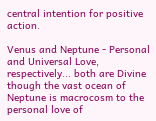central intention for positive action.

Venus and Neptune - Personal and Universal Love, respectively... both are Divine though the vast ocean of Neptune is macrocosm to the personal love of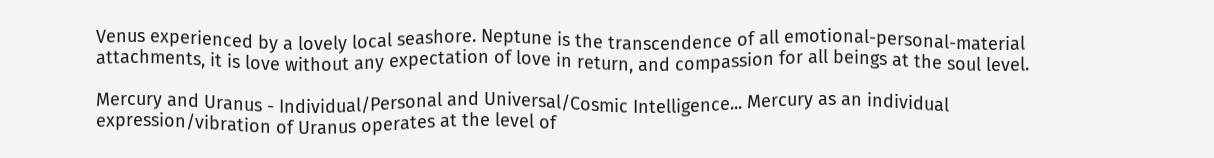Venus experienced by a lovely local seashore. Neptune is the transcendence of all emotional-personal-material attachments, it is love without any expectation of love in return, and compassion for all beings at the soul level.

Mercury and Uranus - Individual/Personal and Universal/Cosmic Intelligence... Mercury as an individual expression/vibration of Uranus operates at the level of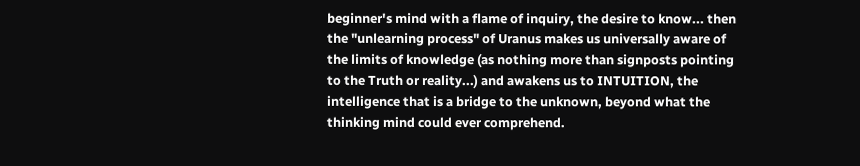beginner's mind with a flame of inquiry, the desire to know... then the "unlearning process" of Uranus makes us universally aware of the limits of knowledge (as nothing more than signposts pointing to the Truth or reality...) and awakens us to INTUITION, the intelligence that is a bridge to the unknown, beyond what the thinking mind could ever comprehend.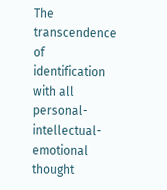The transcendence of identification with all personal-intellectual-emotional thought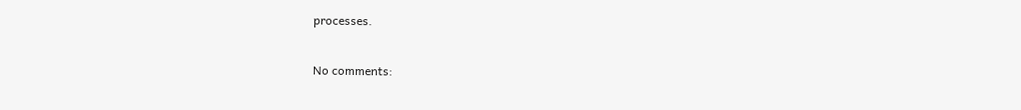processes.


No comments: